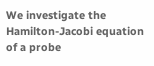We investigate the Hamilton-Jacobi equation of a probe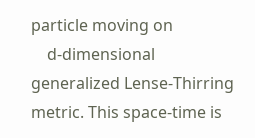particle moving on
    d-dimensional generalized Lense-Thirring metric. This space-time is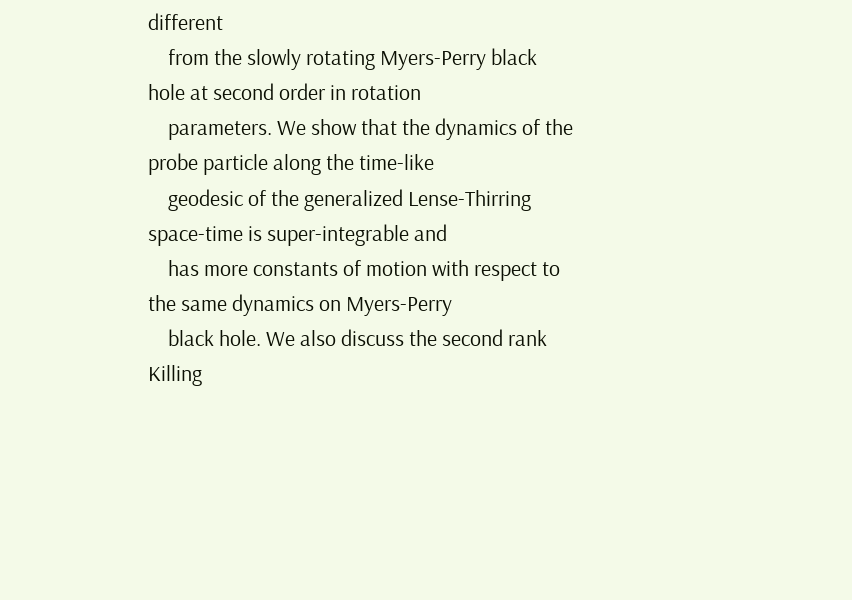different
    from the slowly rotating Myers-Perry black hole at second order in rotation
    parameters. We show that the dynamics of the probe particle along the time-like
    geodesic of the generalized Lense-Thirring space-time is super-integrable and
    has more constants of motion with respect to the same dynamics on Myers-Perry
    black hole. We also discuss the second rank Killing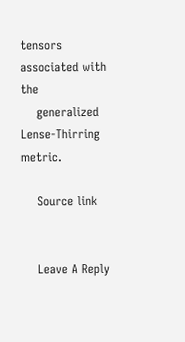tensors associated with the
    generalized Lense-Thirring metric.

    Source link


    Leave A Reply